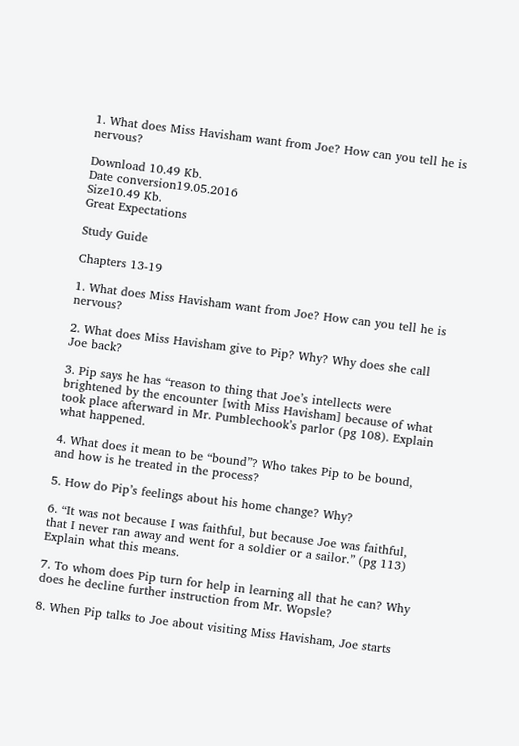1. What does Miss Havisham want from Joe? How can you tell he is nervous?

Download 10.49 Kb.
Date conversion19.05.2016
Size10.49 Kb.
Great Expectations

Study Guide

Chapters 13-19

1. What does Miss Havisham want from Joe? How can you tell he is nervous?

2. What does Miss Havisham give to Pip? Why? Why does she call Joe back?

3. Pip says he has “reason to thing that Joe’s intellects were brightened by the encounter [with Miss Havisham] because of what took place afterward in Mr. Pumblechook’s parlor (pg 108). Explain what happened.

4. What does it mean to be “bound”? Who takes Pip to be bound, and how is he treated in the process?

5. How do Pip’s feelings about his home change? Why?

6. “It was not because I was faithful, but because Joe was faithful, that I never ran away and went for a soldier or a sailor.” (pg 113) Explain what this means.

7. To whom does Pip turn for help in learning all that he can? Why does he decline further instruction from Mr. Wopsle?

8. When Pip talks to Joe about visiting Miss Havisham, Joe starts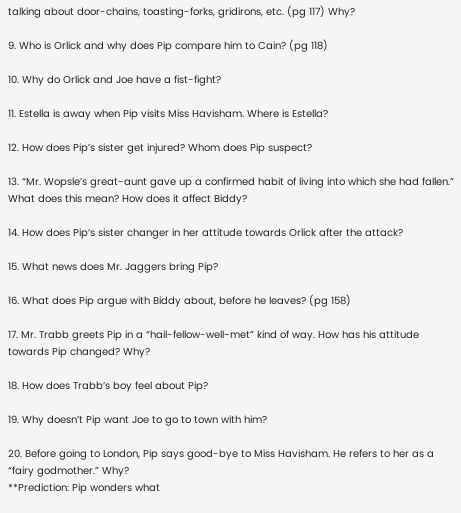talking about door-chains, toasting-forks, gridirons, etc. (pg 117) Why?

9. Who is Orlick and why does Pip compare him to Cain? (pg 118)

10. Why do Orlick and Joe have a fist-fight?

11. Estella is away when Pip visits Miss Havisham. Where is Estella?

12. How does Pip’s sister get injured? Whom does Pip suspect?

13. “Mr. Wopsle’s great-aunt gave up a confirmed habit of living into which she had fallen.” What does this mean? How does it affect Biddy?

14. How does Pip’s sister changer in her attitude towards Orlick after the attack?

15. What news does Mr. Jaggers bring Pip?

16. What does Pip argue with Biddy about, before he leaves? (pg 158)

17. Mr. Trabb greets Pip in a “hail-fellow-well-met” kind of way. How has his attitude towards Pip changed? Why?

18. How does Trabb’s boy feel about Pip?

19. Why doesn’t Pip want Joe to go to town with him?

20. Before going to London, Pip says good-bye to Miss Havisham. He refers to her as a “fairy godmother.” Why?
**Prediction: Pip wonders what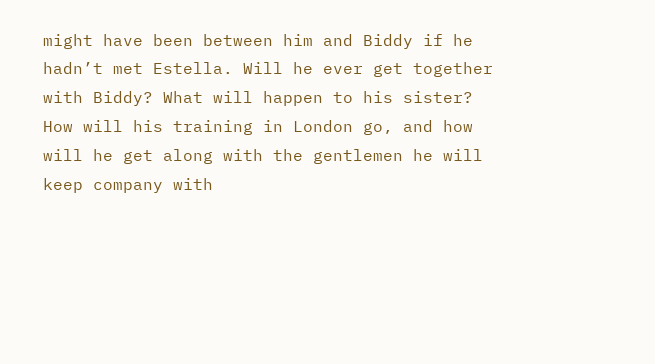might have been between him and Biddy if he hadn’t met Estella. Will he ever get together with Biddy? What will happen to his sister? How will his training in London go, and how will he get along with the gentlemen he will keep company with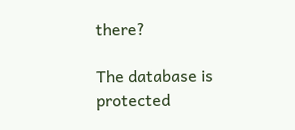there?

The database is protected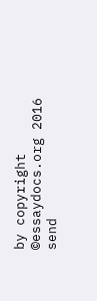by copyright ©essaydocs.org 2016
send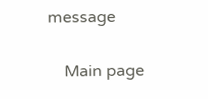message

    Main page